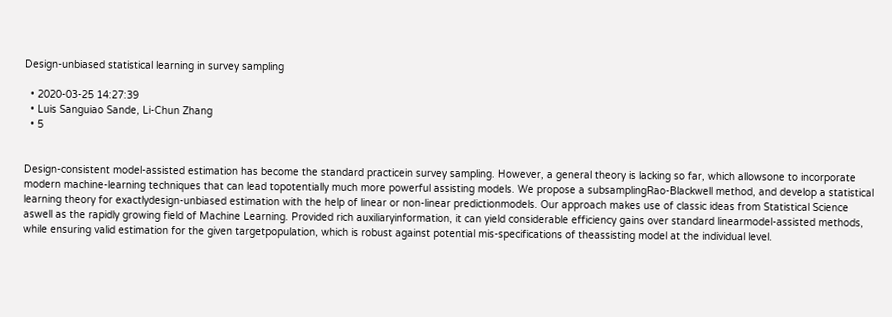Design-unbiased statistical learning in survey sampling

  • 2020-03-25 14:27:39
  • Luis Sanguiao Sande, Li-Chun Zhang
  • 5


Design-consistent model-assisted estimation has become the standard practicein survey sampling. However, a general theory is lacking so far, which allowsone to incorporate modern machine-learning techniques that can lead topotentially much more powerful assisting models. We propose a subsamplingRao-Blackwell method, and develop a statistical learning theory for exactlydesign-unbiased estimation with the help of linear or non-linear predictionmodels. Our approach makes use of classic ideas from Statistical Science aswell as the rapidly growing field of Machine Learning. Provided rich auxiliaryinformation, it can yield considerable efficiency gains over standard linearmodel-assisted methods, while ensuring valid estimation for the given targetpopulation, which is robust against potential mis-specifications of theassisting model at the individual level.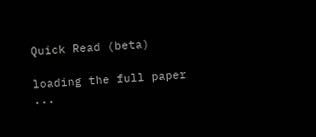Quick Read (beta)

loading the full paper ...